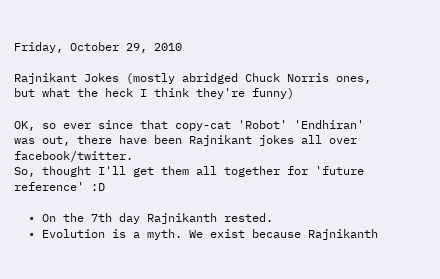Friday, October 29, 2010

Rajnikant Jokes (mostly abridged Chuck Norris ones, but what the heck I think they're funny)

OK, so ever since that copy-cat 'Robot' 'Endhiran' was out, there have been Rajnikant jokes all over facebook/twitter.
So, thought I'll get them all together for 'future reference' :D

  • On the 7th day Rajnikanth rested.
  • Evolution is a myth. We exist because Rajnikanth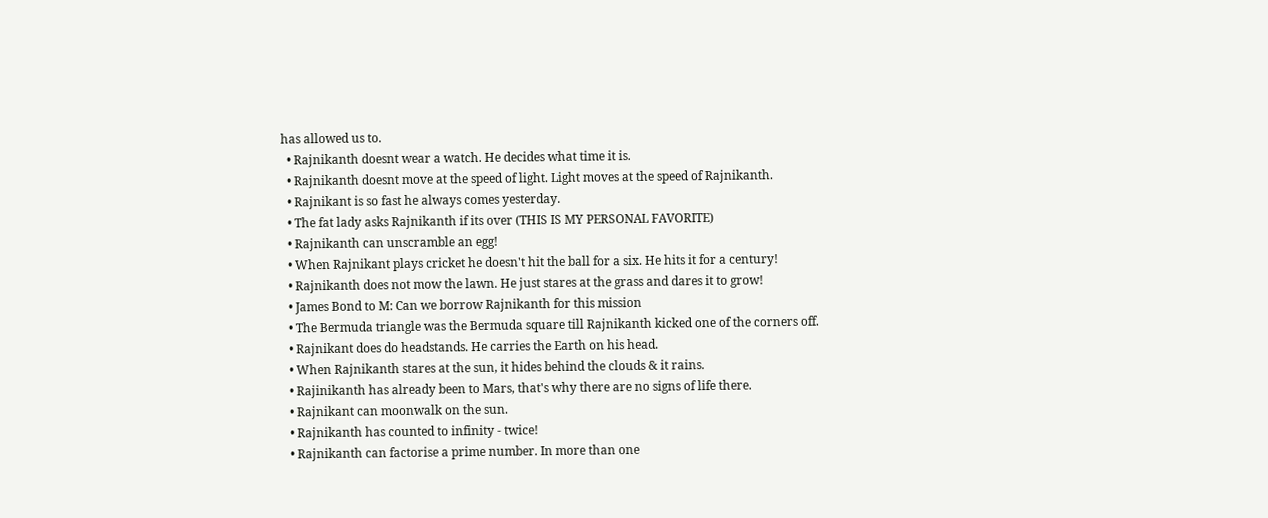has allowed us to.
  • Rajnikanth doesnt wear a watch. He decides what time it is.
  • Rajnikanth doesnt move at the speed of light. Light moves at the speed of Rajnikanth.
  • Rajnikant is so fast he always comes yesterday.
  • The fat lady asks Rajnikanth if its over (THIS IS MY PERSONAL FAVORITE)
  • Rajnikanth can unscramble an egg!
  • When Rajnikant plays cricket he doesn't hit the ball for a six. He hits it for a century!
  • Rajnikanth does not mow the lawn. He just stares at the grass and dares it to grow!
  • James Bond to M: Can we borrow Rajnikanth for this mission
  • The Bermuda triangle was the Bermuda square till Rajnikanth kicked one of the corners off.
  • Rajnikant does do headstands. He carries the Earth on his head.
  • When Rajnikanth stares at the sun, it hides behind the clouds & it rains.
  • Rajinikanth has already been to Mars, that's why there are no signs of life there.
  • Rajnikant can moonwalk on the sun.
  • Rajnikanth has counted to infinity - twice!
  • Rajnikanth can factorise a prime number. In more than one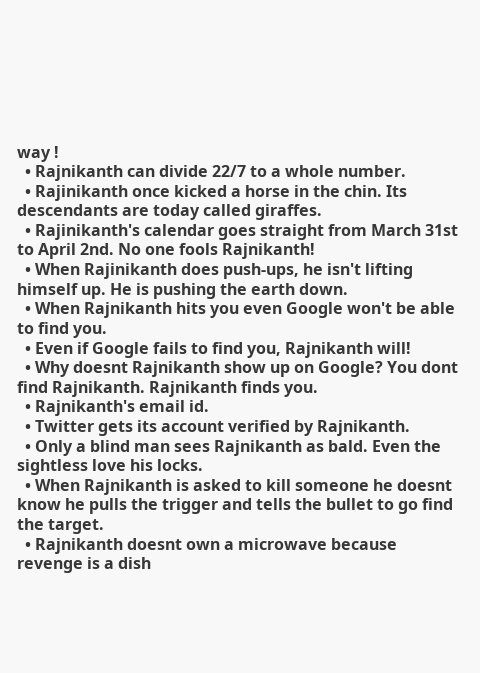way !
  • Rajnikanth can divide 22/7 to a whole number.
  • Rajinikanth once kicked a horse in the chin. Its descendants are today called giraffes.
  • Rajinikanth's calendar goes straight from March 31st to April 2nd. No one fools Rajnikanth!
  • When Rajinikanth does push-ups, he isn't lifting himself up. He is pushing the earth down.
  • When Rajnikanth hits you even Google won't be able to find you.
  • Even if Google fails to find you, Rajnikanth will!
  • Why doesnt Rajnikanth show up on Google? You dont find Rajnikanth. Rajnikanth finds you.
  • Rajnikanth's email id.
  • Twitter gets its account verified by Rajnikanth.
  • Only a blind man sees Rajnikanth as bald. Even the sightless love his locks.
  • When Rajnikanth is asked to kill someone he doesnt know he pulls the trigger and tells the bullet to go find the target.
  • Rajnikanth doesnt own a microwave because revenge is a dish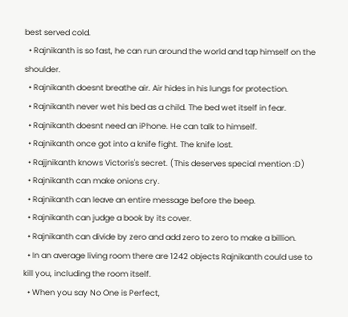best served cold.
  • Rajnikanth is so fast, he can run around the world and tap himself on the shoulder.
  • Rajnikanth doesnt breathe air. Air hides in his lungs for protection.
  • Rajnikanth never wet his bed as a child. The bed wet itself in fear.
  • Rajnikanth doesnt need an iPhone. He can talk to himself.
  • Rajnikanth once got into a knife fight. The knife lost.
  • Rajjnikanth knows Victoris's secret. (This deserves special mention :D)
  • Rajnikanth can make onions cry.
  • Rajnikanth can leave an entire message before the beep.
  • Rajnikanth can judge a book by its cover.
  • Rajnikanth can divide by zero and add zero to zero to make a billion.
  • In an average living room there are 1242 objects Rajnikanth could use to kill you, including the room itself.
  • When you say No One is Perfect,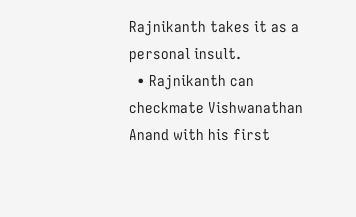Rajnikanth takes it as a personal insult.
  • Rajnikanth can checkmate Vishwanathan Anand with his first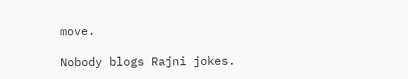move.

Nobody blogs Rajni jokes.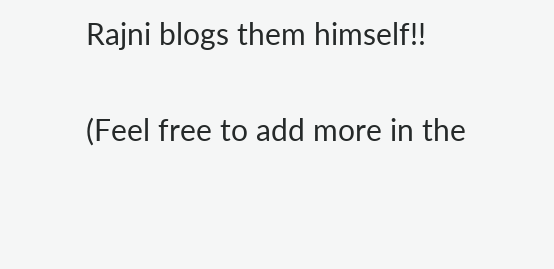Rajni blogs them himself!!

(Feel free to add more in the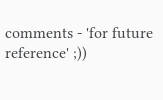comments - 'for future reference' ;))